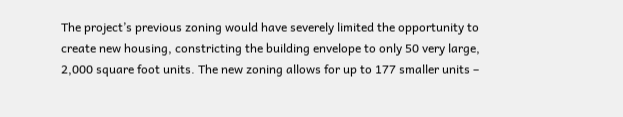The project’s previous zoning would have severely limited the opportunity to create new housing, constricting the building envelope to only 50 very large, 2,000 square foot units. The new zoning allows for up to 177 smaller units –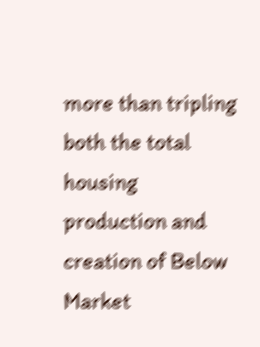more than tripling both the total housing production and creation of Below Market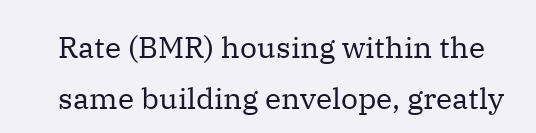Rate (BMR) housing within the same building envelope, greatly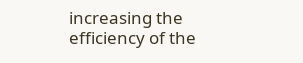increasing the efficiency of the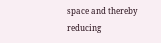space and thereby reducing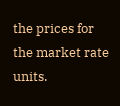the prices for the market rate units.